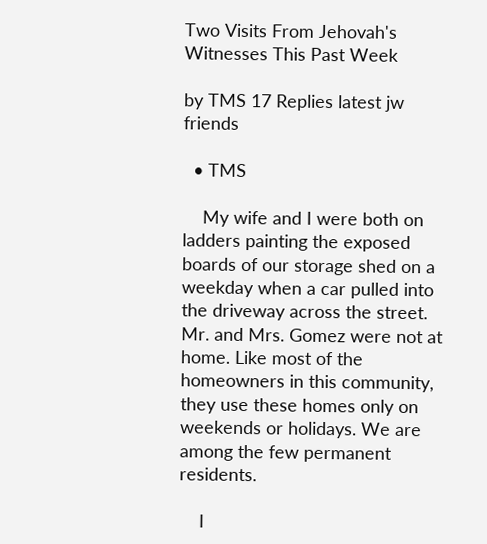Two Visits From Jehovah's Witnesses This Past Week

by TMS 17 Replies latest jw friends

  • TMS

    My wife and I were both on ladders painting the exposed boards of our storage shed on a weekday when a car pulled into the driveway across the street. Mr. and Mrs. Gomez were not at home. Like most of the homeowners in this community, they use these homes only on weekends or holidays. We are among the few permanent residents.

    I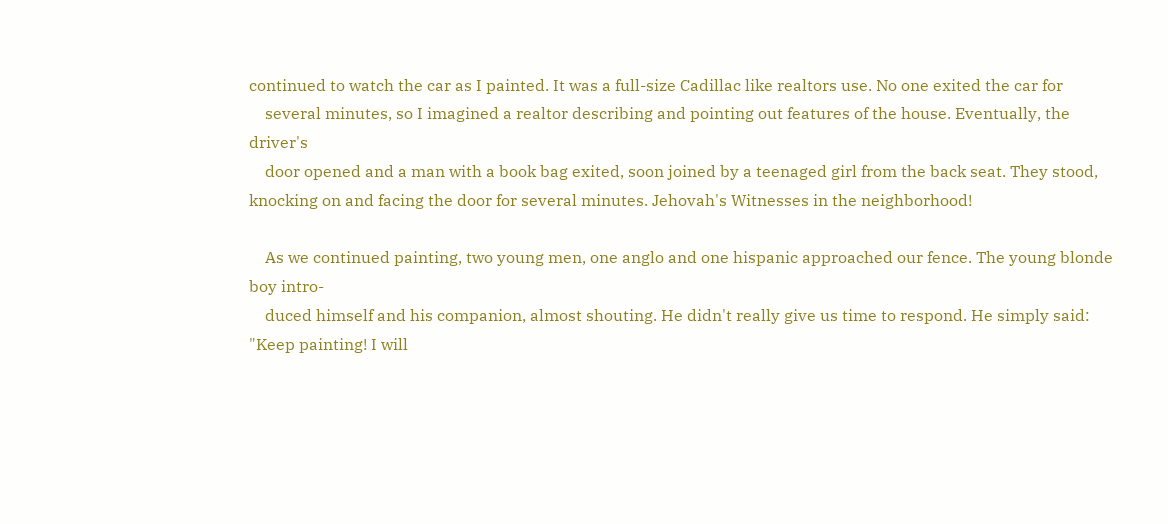continued to watch the car as I painted. It was a full-size Cadillac like realtors use. No one exited the car for
    several minutes, so I imagined a realtor describing and pointing out features of the house. Eventually, the driver's
    door opened and a man with a book bag exited, soon joined by a teenaged girl from the back seat. They stood, knocking on and facing the door for several minutes. Jehovah's Witnesses in the neighborhood!

    As we continued painting, two young men, one anglo and one hispanic approached our fence. The young blonde boy intro-
    duced himself and his companion, almost shouting. He didn't really give us time to respond. He simply said: "Keep painting! I will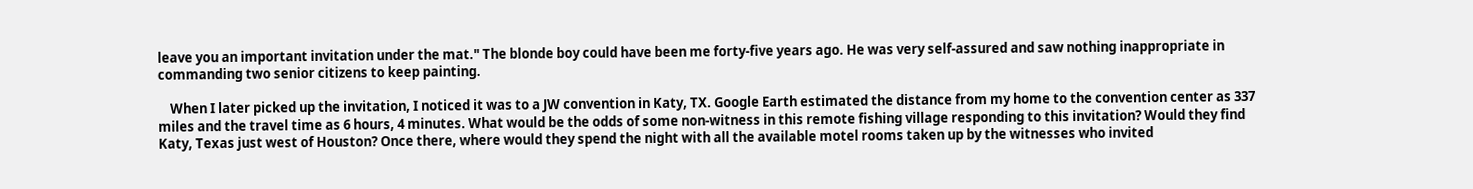leave you an important invitation under the mat." The blonde boy could have been me forty-five years ago. He was very self-assured and saw nothing inappropriate in commanding two senior citizens to keep painting.

    When I later picked up the invitation, I noticed it was to a JW convention in Katy, TX. Google Earth estimated the distance from my home to the convention center as 337 miles and the travel time as 6 hours, 4 minutes. What would be the odds of some non-witness in this remote fishing village responding to this invitation? Would they find Katy, Texas just west of Houston? Once there, where would they spend the night with all the available motel rooms taken up by the witnesses who invited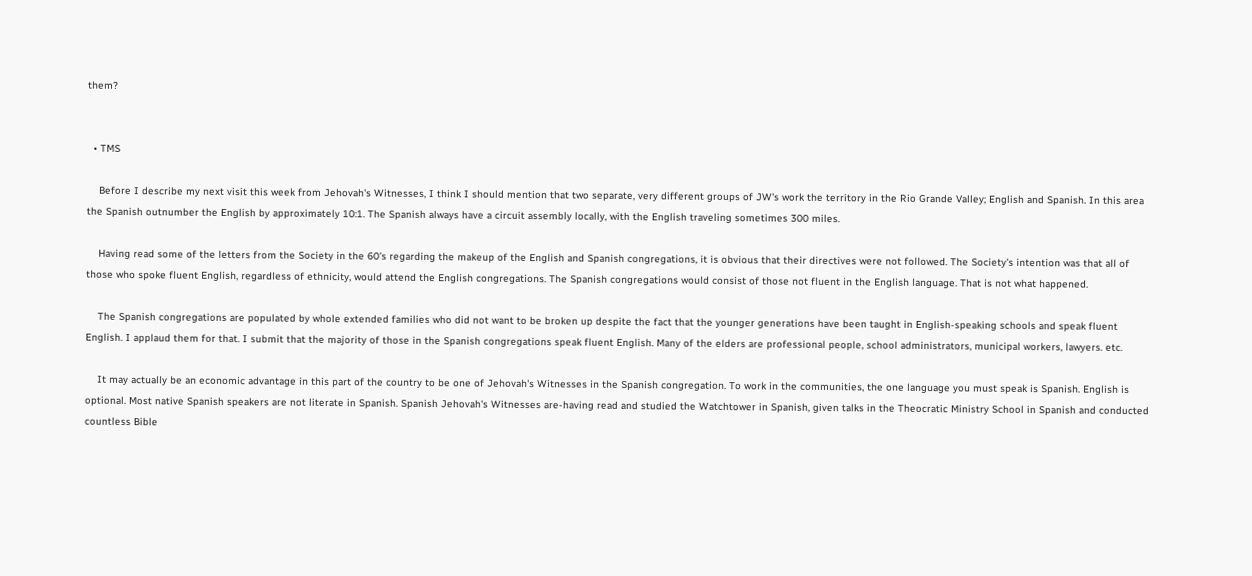them?


  • TMS

    Before I describe my next visit this week from Jehovah's Witnesses, I think I should mention that two separate, very different groups of JW's work the territory in the Rio Grande Valley; English and Spanish. In this area the Spanish outnumber the English by approximately 10:1. The Spanish always have a circuit assembly locally, with the English traveling sometimes 300 miles.

    Having read some of the letters from the Society in the 60's regarding the makeup of the English and Spanish congregations, it is obvious that their directives were not followed. The Society's intention was that all of those who spoke fluent English, regardless of ethnicity, would attend the English congregations. The Spanish congregations would consist of those not fluent in the English language. That is not what happened.

    The Spanish congregations are populated by whole extended families who did not want to be broken up despite the fact that the younger generations have been taught in English-speaking schools and speak fluent English. I applaud them for that. I submit that the majority of those in the Spanish congregations speak fluent English. Many of the elders are professional people, school administrators, municipal workers, lawyers. etc.

    It may actually be an economic advantage in this part of the country to be one of Jehovah's Witnesses in the Spanish congregation. To work in the communities, the one language you must speak is Spanish. English is optional. Most native Spanish speakers are not literate in Spanish. Spanish Jehovah's Witnesses are-having read and studied the Watchtower in Spanish, given talks in the Theocratic Ministry School in Spanish and conducted countless Bible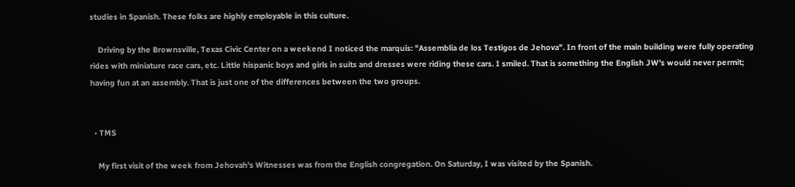studies in Spanish. These folks are highly employable in this culture.

    Driving by the Brownsville, Texas Civic Center on a weekend I noticed the marquis: "Assemblia de los Testigos de Jehova". In front of the main building were fully operating rides with miniature race cars, etc. Little hispanic boys and girls in suits and dresses were riding these cars. I smiled. That is something the English JW's would never permit; having fun at an assembly. That is just one of the differences between the two groups.


  • TMS

    My first visit of the week from Jehovah's Witnesses was from the English congregation. On Saturday, I was visited by the Spanish.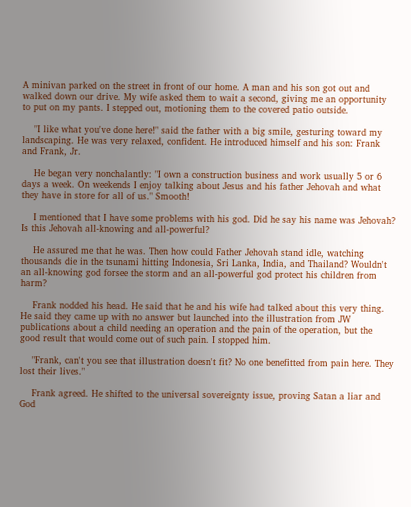A minivan parked on the street in front of our home. A man and his son got out and walked down our drive. My wife asked them to wait a second, giving me an opportunity to put on my pants. I stepped out, motioning them to the covered patio outside.

    "I like what you've done here!" said the father with a big smile, gesturing toward my landscaping. He was very relaxed, confident. He introduced himself and his son: Frank and Frank, Jr.

    He began very nonchalantly: "I own a construction business and work usually 5 or 6 days a week. On weekends I enjoy talking about Jesus and his father Jehovah and what they have in store for all of us." Smooth!

    I mentioned that I have some problems with his god. Did he say his name was Jehovah? Is this Jehovah all-knowing and all-powerful?

    He assured me that he was. Then how could Father Jehovah stand idle, watching thousands die in the tsunami hitting Indonesia, Sri Lanka, India, and Thailand? Wouldn't an all-knowing god forsee the storm and an all-powerful god protect his children from harm?

    Frank nodded his head. He said that he and his wife had talked about this very thing. He said they came up with no answer but launched into the illustration from JW publications about a child needing an operation and the pain of the operation, but the good result that would come out of such pain. I stopped him.

    "Frank, can't you see that illustration doesn't fit? No one benefitted from pain here. They lost their lives."

    Frank agreed. He shifted to the universal sovereignty issue, proving Satan a liar and God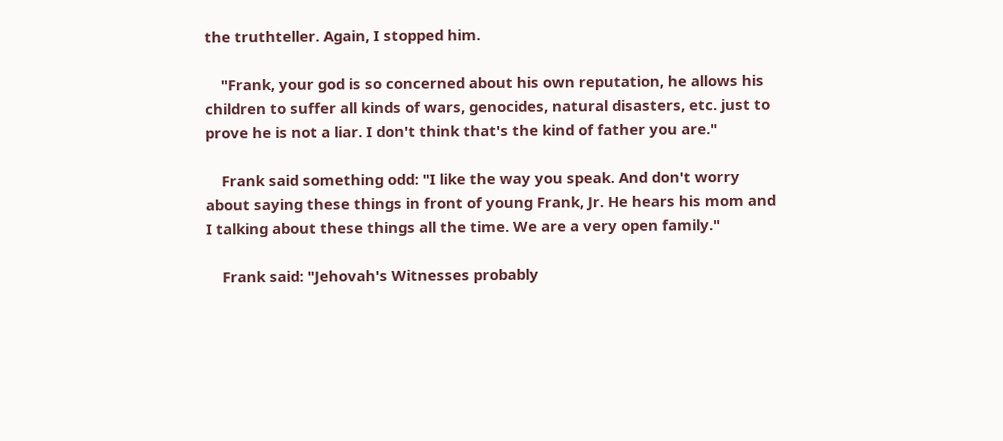the truthteller. Again, I stopped him.

    "Frank, your god is so concerned about his own reputation, he allows his children to suffer all kinds of wars, genocides, natural disasters, etc. just to prove he is not a liar. I don't think that's the kind of father you are."

    Frank said something odd: "I like the way you speak. And don't worry about saying these things in front of young Frank, Jr. He hears his mom and I talking about these things all the time. We are a very open family."

    Frank said: "Jehovah's Witnesses probably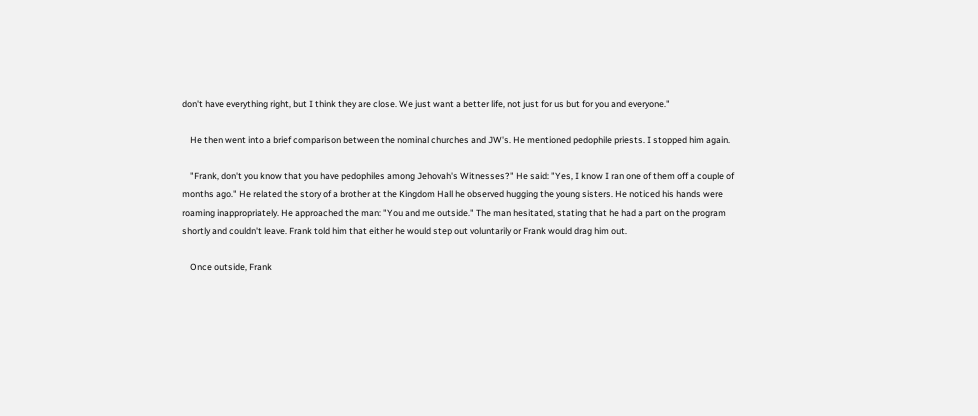don't have everything right, but I think they are close. We just want a better life, not just for us but for you and everyone."

    He then went into a brief comparison between the nominal churches and JW's. He mentioned pedophile priests. I stopped him again.

    "Frank, don't you know that you have pedophiles among Jehovah's Witnesses?" He said: "Yes, I know I ran one of them off a couple of months ago." He related the story of a brother at the Kingdom Hall he observed hugging the young sisters. He noticed his hands were roaming inappropriately. He approached the man: "You and me outside." The man hesitated, stating that he had a part on the program shortly and couldn't leave. Frank told him that either he would step out voluntarily or Frank would drag him out.

    Once outside, Frank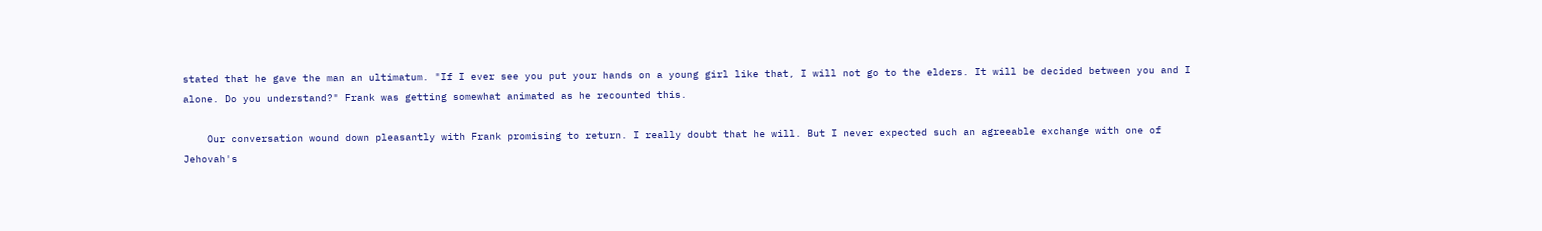stated that he gave the man an ultimatum. "If I ever see you put your hands on a young girl like that, I will not go to the elders. It will be decided between you and I alone. Do you understand?" Frank was getting somewhat animated as he recounted this.

    Our conversation wound down pleasantly with Frank promising to return. I really doubt that he will. But I never expected such an agreeable exchange with one of Jehovah's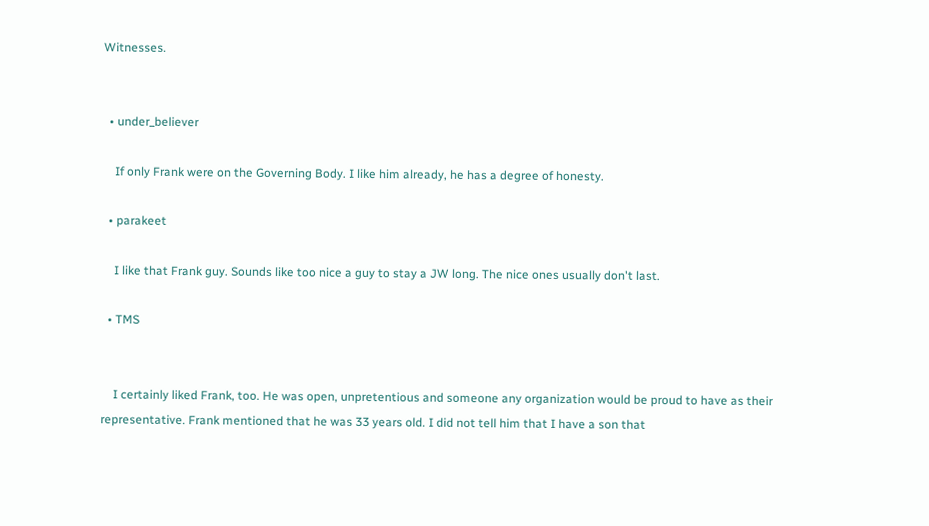Witnesses.


  • under_believer

    If only Frank were on the Governing Body. I like him already, he has a degree of honesty.

  • parakeet

    I like that Frank guy. Sounds like too nice a guy to stay a JW long. The nice ones usually don't last.

  • TMS


    I certainly liked Frank, too. He was open, unpretentious and someone any organization would be proud to have as their representative. Frank mentioned that he was 33 years old. I did not tell him that I have a son that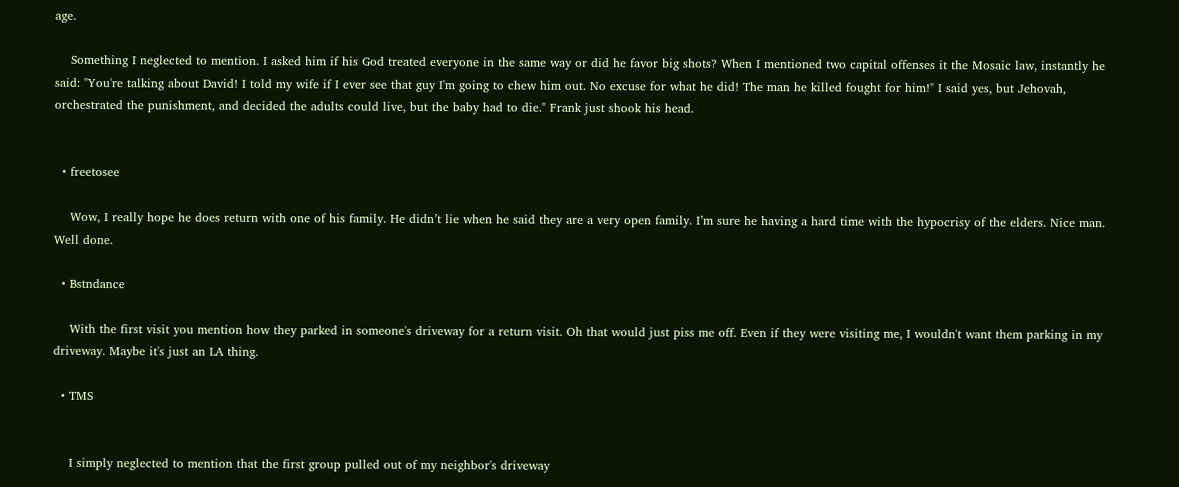age.

    Something I neglected to mention. I asked him if his God treated everyone in the same way or did he favor big shots? When I mentioned two capital offenses it the Mosaic law, instantly he said: "You're talking about David! I told my wife if I ever see that guy I'm going to chew him out. No excuse for what he did! The man he killed fought for him!" I said yes, but Jehovah, orchestrated the punishment, and decided the adults could live, but the baby had to die." Frank just shook his head.


  • freetosee

    Wow, I really hope he does return with one of his family. He didn’t lie when he said they are a very open family. I’m sure he having a hard time with the hypocrisy of the elders. Nice man. Well done.

  • Bstndance

    With the first visit you mention how they parked in someone's driveway for a return visit. Oh that would just piss me off. Even if they were visiting me, I wouldn't want them parking in my driveway. Maybe it's just an LA thing.

  • TMS


    I simply neglected to mention that the first group pulled out of my neighbor's driveway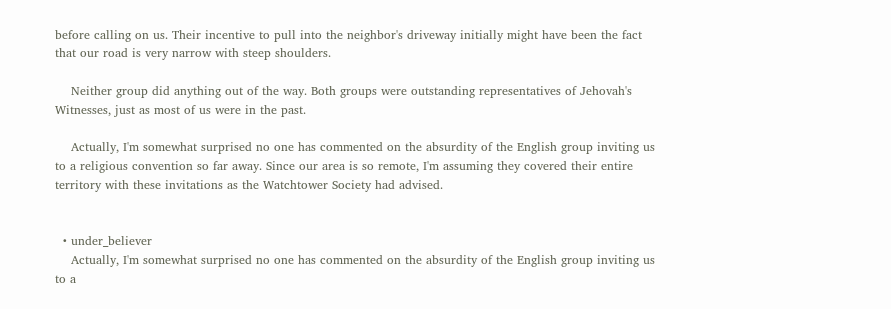before calling on us. Their incentive to pull into the neighbor's driveway initially might have been the fact that our road is very narrow with steep shoulders.

    Neither group did anything out of the way. Both groups were outstanding representatives of Jehovah's Witnesses, just as most of us were in the past.

    Actually, I'm somewhat surprised no one has commented on the absurdity of the English group inviting us to a religious convention so far away. Since our area is so remote, I'm assuming they covered their entire territory with these invitations as the Watchtower Society had advised.


  • under_believer
    Actually, I'm somewhat surprised no one has commented on the absurdity of the English group inviting us to a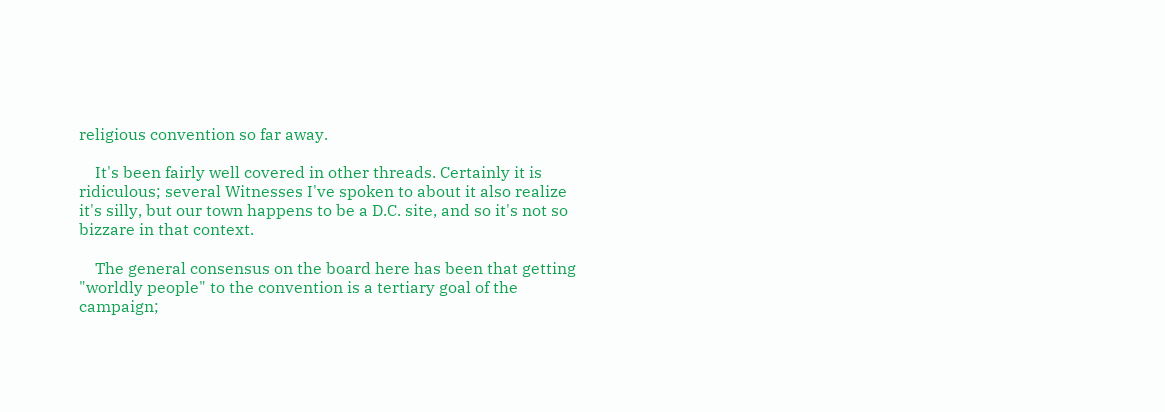religious convention so far away.

    It's been fairly well covered in other threads. Certainly it is ridiculous; several Witnesses I've spoken to about it also realize it's silly, but our town happens to be a D.C. site, and so it's not so bizzare in that context.

    The general consensus on the board here has been that getting "worldly people" to the convention is a tertiary goal of the campaign;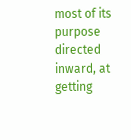most of its purpose directed inward, at getting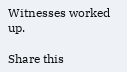Witnesses worked up.

Share this